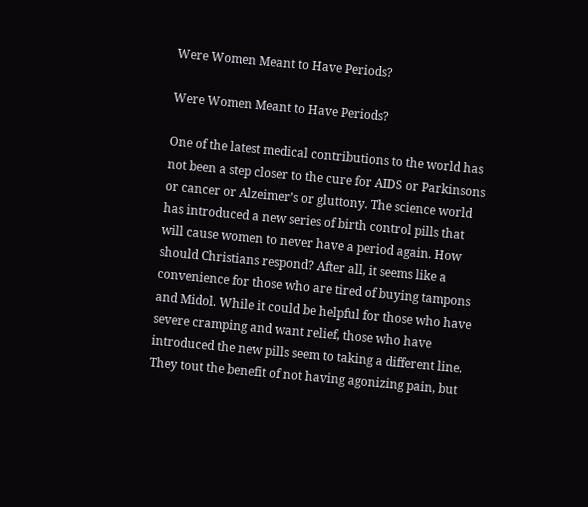Were Women Meant to Have Periods?

Were Women Meant to Have Periods?

One of the latest medical contributions to the world has not been a step closer to the cure for AIDS or Parkinsons or cancer or Alzeimer’s or gluttony. The science world has introduced a new series of birth control pills that will cause women to never have a period again. How should Christians respond? After all, it seems like a convenience for those who are tired of buying tampons and Midol. While it could be helpful for those who have severe cramping and want relief, those who have introduced the new pills seem to taking a different line. They tout the benefit of not having agonizing pain, but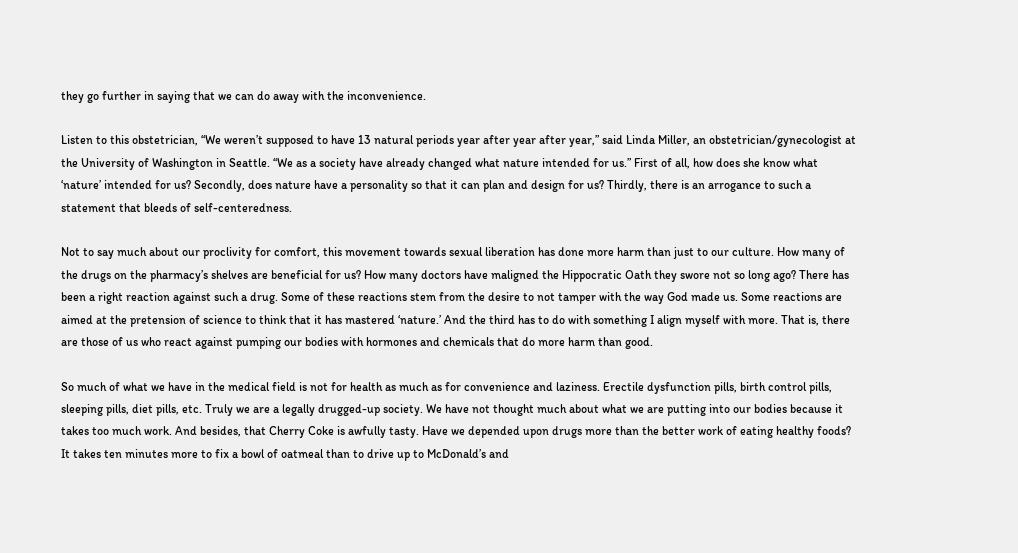they go further in saying that we can do away with the inconvenience.

Listen to this obstetrician, “We weren’t supposed to have 13 natural periods year after year after year,” said Linda Miller, an obstetrician/gynecologist at the University of Washington in Seattle. “We as a society have already changed what nature intended for us.” First of all, how does she know what ‘nature’ intended for us? Secondly, does nature have a personality so that it can plan and design for us? Thirdly, there is an arrogance to such a statement that bleeds of self-centeredness.

Not to say much about our proclivity for comfort, this movement towards sexual liberation has done more harm than just to our culture. How many of the drugs on the pharmacy’s shelves are beneficial for us? How many doctors have maligned the Hippocratic Oath they swore not so long ago? There has been a right reaction against such a drug. Some of these reactions stem from the desire to not tamper with the way God made us. Some reactions are aimed at the pretension of science to think that it has mastered ‘nature.’ And the third has to do with something I align myself with more. That is, there are those of us who react against pumping our bodies with hormones and chemicals that do more harm than good.

So much of what we have in the medical field is not for health as much as for convenience and laziness. Erectile dysfunction pills, birth control pills, sleeping pills, diet pills, etc. Truly we are a legally drugged-up society. We have not thought much about what we are putting into our bodies because it takes too much work. And besides, that Cherry Coke is awfully tasty. Have we depended upon drugs more than the better work of eating healthy foods? It takes ten minutes more to fix a bowl of oatmeal than to drive up to McDonald’s and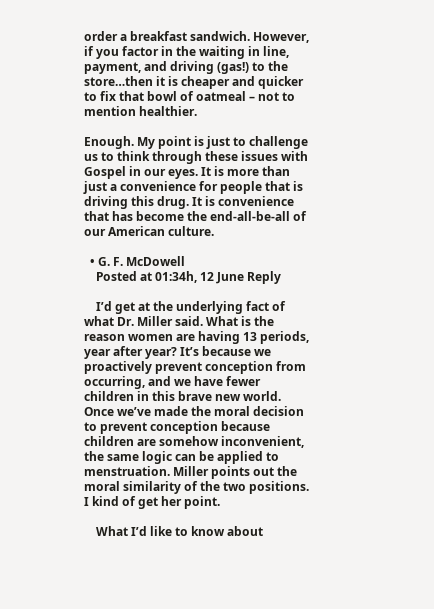order a breakfast sandwich. However, if you factor in the waiting in line, payment, and driving (gas!) to the store…then it is cheaper and quicker to fix that bowl of oatmeal – not to mention healthier.

Enough. My point is just to challenge us to think through these issues with Gospel in our eyes. It is more than just a convenience for people that is driving this drug. It is convenience that has become the end-all-be-all of our American culture.

  • G. F. McDowell
    Posted at 01:34h, 12 June Reply

    I’d get at the underlying fact of what Dr. Miller said. What is the reason women are having 13 periods, year after year? It’s because we proactively prevent conception from occurring, and we have fewer children in this brave new world. Once we’ve made the moral decision to prevent conception because children are somehow inconvenient, the same logic can be applied to menstruation. Miller points out the moral similarity of the two positions. I kind of get her point.

    What I’d like to know about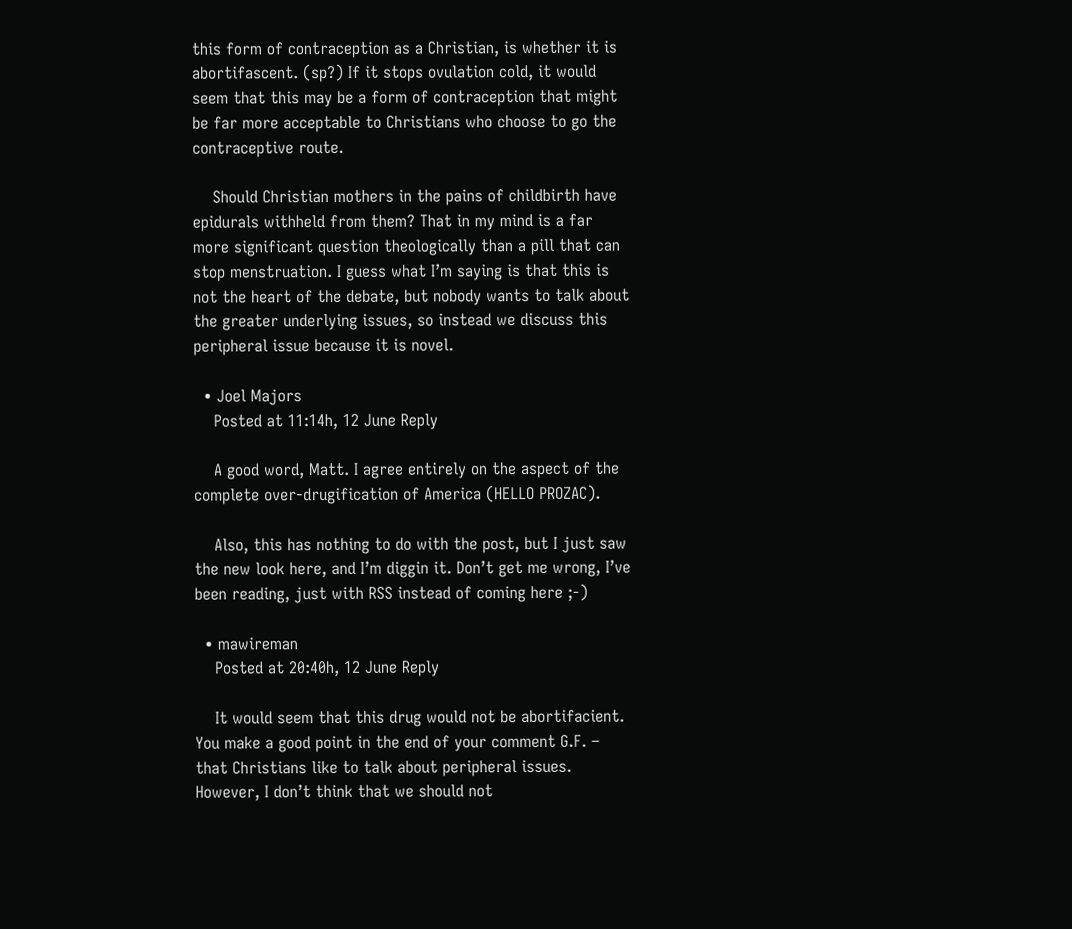this form of contraception as a Christian, is whether it is abortifascent. (sp?) If it stops ovulation cold, it would seem that this may be a form of contraception that might be far more acceptable to Christians who choose to go the contraceptive route.

    Should Christian mothers in the pains of childbirth have epidurals withheld from them? That in my mind is a far more significant question theologically than a pill that can stop menstruation. I guess what I’m saying is that this is not the heart of the debate, but nobody wants to talk about the greater underlying issues, so instead we discuss this peripheral issue because it is novel.

  • Joel Majors
    Posted at 11:14h, 12 June Reply

    A good word, Matt. I agree entirely on the aspect of the complete over-drugification of America (HELLO PROZAC).

    Also, this has nothing to do with the post, but I just saw the new look here, and I’m diggin it. Don’t get me wrong, I’ve been reading, just with RSS instead of coming here ;-)

  • mawireman
    Posted at 20:40h, 12 June Reply

    It would seem that this drug would not be abortifacient. You make a good point in the end of your comment G.F. – that Christians like to talk about peripheral issues. However, I don’t think that we should not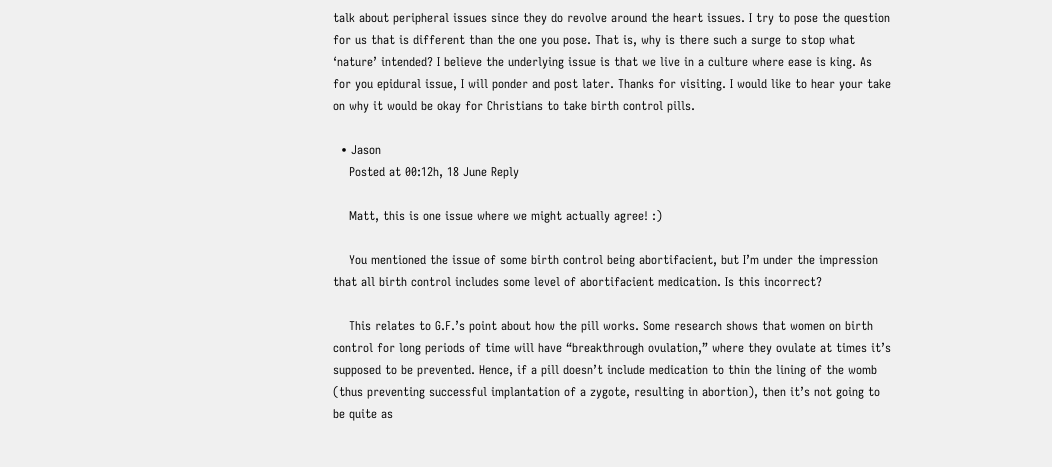talk about peripheral issues since they do revolve around the heart issues. I try to pose the question for us that is different than the one you pose. That is, why is there such a surge to stop what ‘nature’ intended? I believe the underlying issue is that we live in a culture where ease is king. As for you epidural issue, I will ponder and post later. Thanks for visiting. I would like to hear your take on why it would be okay for Christians to take birth control pills.

  • Jason
    Posted at 00:12h, 18 June Reply

    Matt, this is one issue where we might actually agree! :)

    You mentioned the issue of some birth control being abortifacient, but I’m under the impression that all birth control includes some level of abortifacient medication. Is this incorrect?

    This relates to G.F.’s point about how the pill works. Some research shows that women on birth control for long periods of time will have “breakthrough ovulation,” where they ovulate at times it’s supposed to be prevented. Hence, if a pill doesn’t include medication to thin the lining of the womb (thus preventing successful implantation of a zygote, resulting in abortion), then it’s not going to be quite as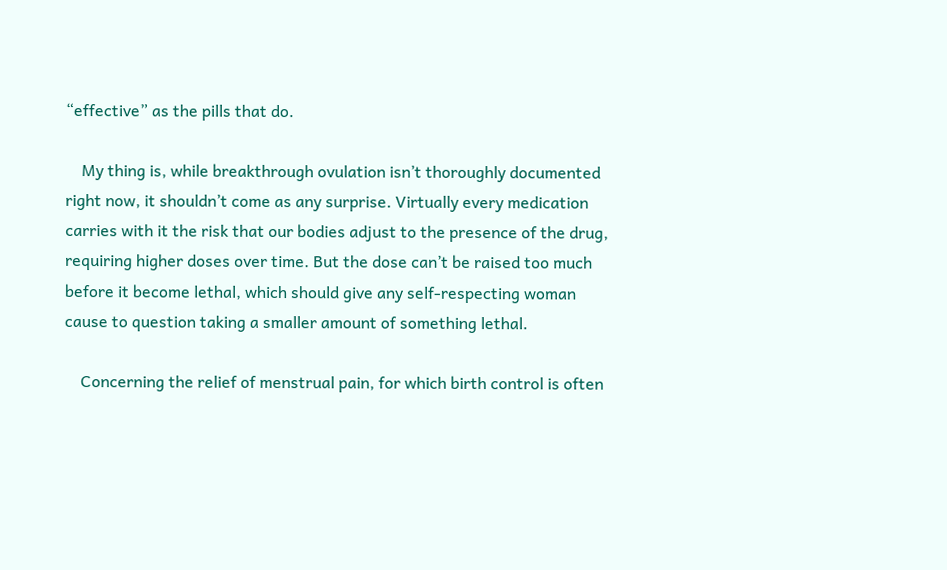“effective” as the pills that do.

    My thing is, while breakthrough ovulation isn’t thoroughly documented right now, it shouldn’t come as any surprise. Virtually every medication carries with it the risk that our bodies adjust to the presence of the drug, requiring higher doses over time. But the dose can’t be raised too much before it become lethal, which should give any self-respecting woman cause to question taking a smaller amount of something lethal.

    Concerning the relief of menstrual pain, for which birth control is often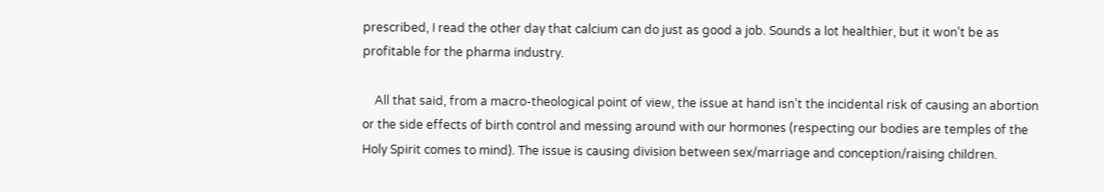prescribed, I read the other day that calcium can do just as good a job. Sounds a lot healthier, but it won’t be as profitable for the pharma industry.

    All that said, from a macro-theological point of view, the issue at hand isn’t the incidental risk of causing an abortion or the side effects of birth control and messing around with our hormones (respecting our bodies are temples of the Holy Spirit comes to mind). The issue is causing division between sex/marriage and conception/raising children.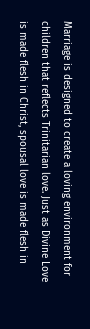Marriage is designed to create a loving environment for children that reflects Trinitarian love. Just as Divine Love is made flesh in Christ, spousal love is made flesh in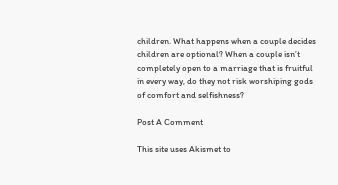children. What happens when a couple decides children are optional? When a couple isn’t completely open to a marriage that is fruitful in every way, do they not risk worshiping gods of comfort and selfishness?

Post A Comment

This site uses Akismet to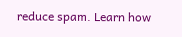reduce spam. Learn how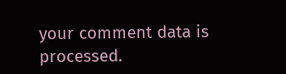your comment data is processed.